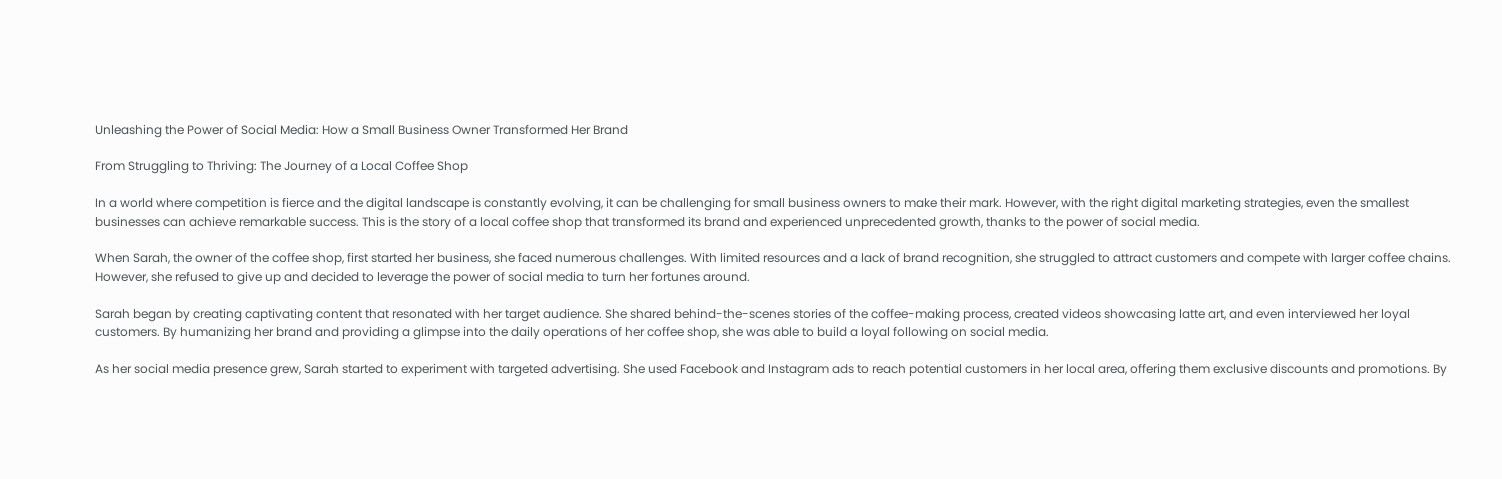Unleashing the Power of Social Media: How a Small Business Owner Transformed Her Brand

From Struggling to Thriving: The Journey of a Local Coffee Shop

In a world where competition is fierce and the digital landscape is constantly evolving, it can be challenging for small business owners to make their mark. However, with the right digital marketing strategies, even the smallest businesses can achieve remarkable success. This is the story of a local coffee shop that transformed its brand and experienced unprecedented growth, thanks to the power of social media.

When Sarah, the owner of the coffee shop, first started her business, she faced numerous challenges. With limited resources and a lack of brand recognition, she struggled to attract customers and compete with larger coffee chains. However, she refused to give up and decided to leverage the power of social media to turn her fortunes around.

Sarah began by creating captivating content that resonated with her target audience. She shared behind-the-scenes stories of the coffee-making process, created videos showcasing latte art, and even interviewed her loyal customers. By humanizing her brand and providing a glimpse into the daily operations of her coffee shop, she was able to build a loyal following on social media.

As her social media presence grew, Sarah started to experiment with targeted advertising. She used Facebook and Instagram ads to reach potential customers in her local area, offering them exclusive discounts and promotions. By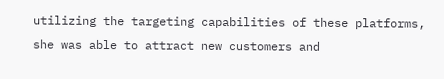utilizing the targeting capabilities of these platforms, she was able to attract new customers and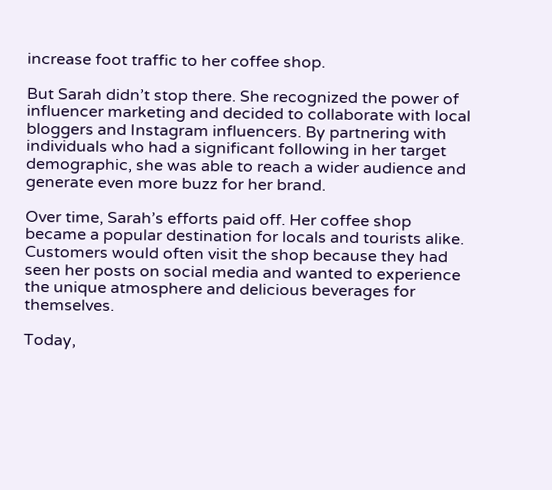increase foot traffic to her coffee shop.

But Sarah didn’t stop there. She recognized the power of influencer marketing and decided to collaborate with local bloggers and Instagram influencers. By partnering with individuals who had a significant following in her target demographic, she was able to reach a wider audience and generate even more buzz for her brand.

Over time, Sarah’s efforts paid off. Her coffee shop became a popular destination for locals and tourists alike. Customers would often visit the shop because they had seen her posts on social media and wanted to experience the unique atmosphere and delicious beverages for themselves.

Today,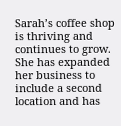Sarah’s coffee shop is thriving and continues to grow. She has expanded her business to include a second location and has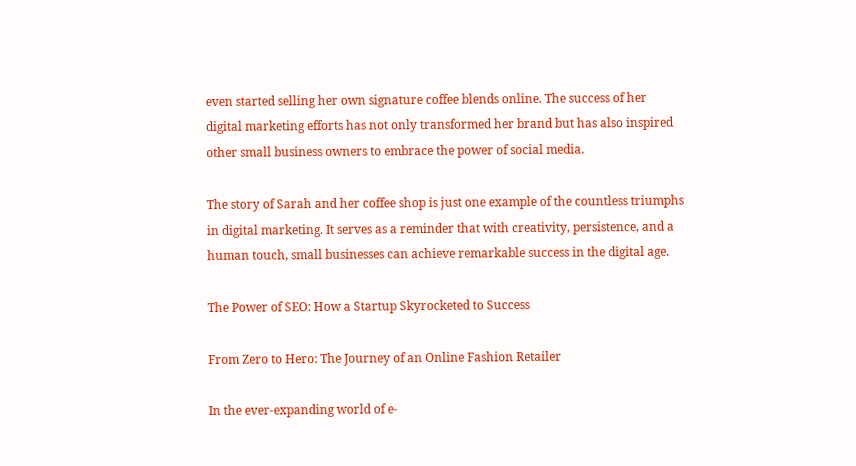even started selling her own signature coffee blends online. The success of her digital marketing efforts has not only transformed her brand but has also inspired other small business owners to embrace the power of social media.

The story of Sarah and her coffee shop is just one example of the countless triumphs in digital marketing. It serves as a reminder that with creativity, persistence, and a human touch, small businesses can achieve remarkable success in the digital age.

The Power of SEO: How a Startup Skyrocketed to Success

From Zero to Hero: The Journey of an Online Fashion Retailer

In the ever-expanding world of e-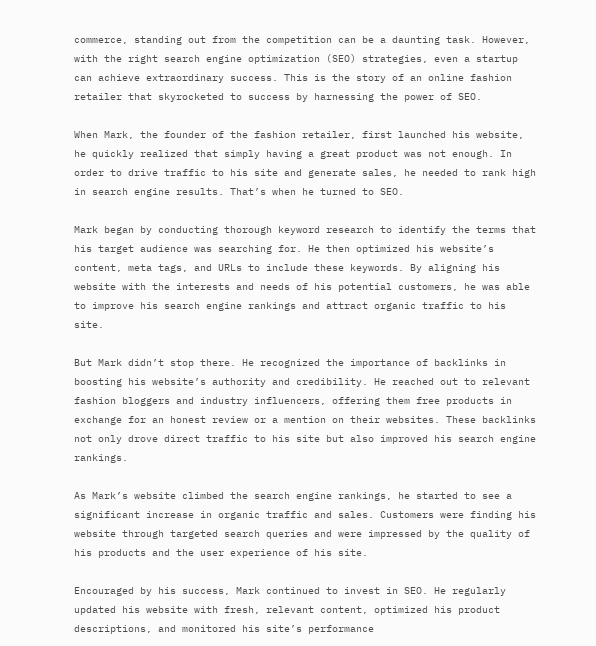commerce, standing out from the competition can be a daunting task. However, with the right search engine optimization (SEO) strategies, even a startup can achieve extraordinary success. This is the story of an online fashion retailer that skyrocketed to success by harnessing the power of SEO.

When Mark, the founder of the fashion retailer, first launched his website, he quickly realized that simply having a great product was not enough. In order to drive traffic to his site and generate sales, he needed to rank high in search engine results. That’s when he turned to SEO.

Mark began by conducting thorough keyword research to identify the terms that his target audience was searching for. He then optimized his website’s content, meta tags, and URLs to include these keywords. By aligning his website with the interests and needs of his potential customers, he was able to improve his search engine rankings and attract organic traffic to his site.

But Mark didn’t stop there. He recognized the importance of backlinks in boosting his website’s authority and credibility. He reached out to relevant fashion bloggers and industry influencers, offering them free products in exchange for an honest review or a mention on their websites. These backlinks not only drove direct traffic to his site but also improved his search engine rankings.

As Mark’s website climbed the search engine rankings, he started to see a significant increase in organic traffic and sales. Customers were finding his website through targeted search queries and were impressed by the quality of his products and the user experience of his site.

Encouraged by his success, Mark continued to invest in SEO. He regularly updated his website with fresh, relevant content, optimized his product descriptions, and monitored his site’s performance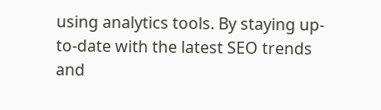using analytics tools. By staying up-to-date with the latest SEO trends and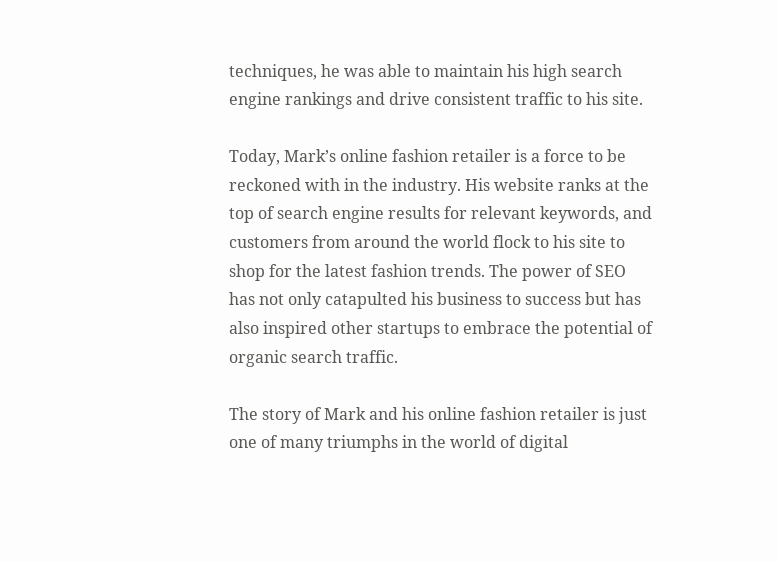techniques, he was able to maintain his high search engine rankings and drive consistent traffic to his site.

Today, Mark’s online fashion retailer is a force to be reckoned with in the industry. His website ranks at the top of search engine results for relevant keywords, and customers from around the world flock to his site to shop for the latest fashion trends. The power of SEO has not only catapulted his business to success but has also inspired other startups to embrace the potential of organic search traffic.

The story of Mark and his online fashion retailer is just one of many triumphs in the world of digital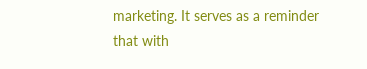marketing. It serves as a reminder that with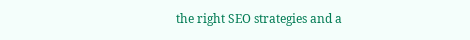the right SEO strategies and a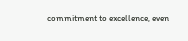commitment to excellence, even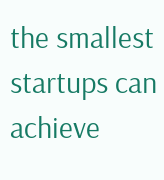the smallest startups can achieve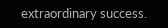extraordinary success.